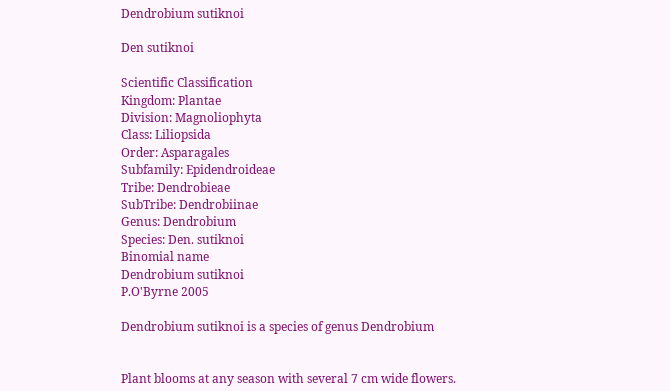Dendrobium sutiknoi

Den sutiknoi

Scientific Classification
Kingdom: Plantae
Division: Magnoliophyta
Class: Liliopsida
Order: Asparagales
Subfamily: Epidendroideae
Tribe: Dendrobieae
SubTribe: Dendrobiinae
Genus: Dendrobium
Species: Den. sutiknoi
Binomial name
Dendrobium sutiknoi
P.O'Byrne 2005

Dendrobium sutiknoi is a species of genus Dendrobium


Plant blooms at any season with several 7 cm wide flowers.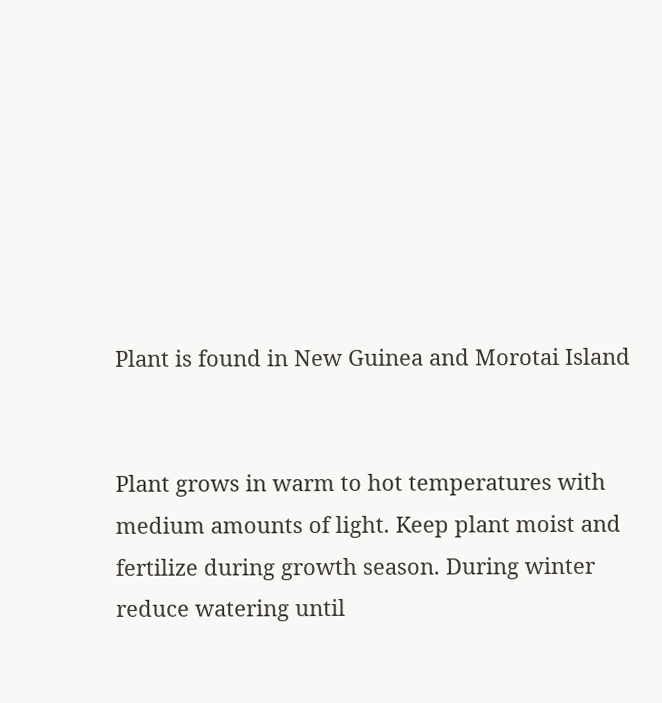Plant is found in New Guinea and Morotai Island


Plant grows in warm to hot temperatures with medium amounts of light. Keep plant moist and fertilize during growth season. During winter reduce watering until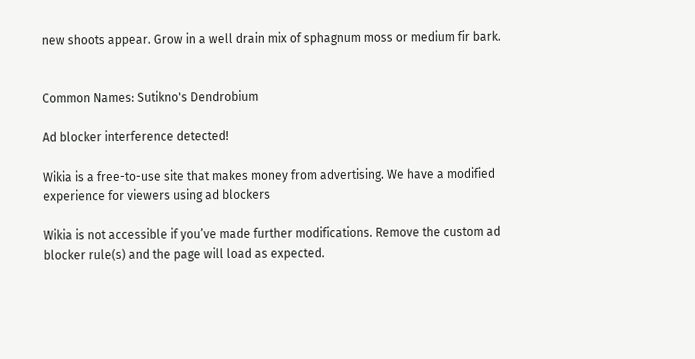new shoots appear. Grow in a well drain mix of sphagnum moss or medium fir bark.


Common Names: Sutikno's Dendrobium

Ad blocker interference detected!

Wikia is a free-to-use site that makes money from advertising. We have a modified experience for viewers using ad blockers

Wikia is not accessible if you’ve made further modifications. Remove the custom ad blocker rule(s) and the page will load as expected.